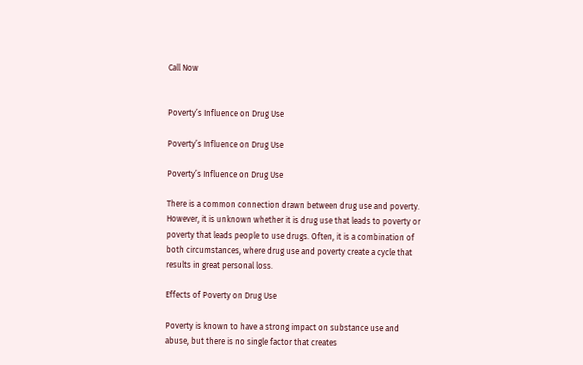Call Now


Poverty’s Influence on Drug Use

Poverty’s Influence on Drug Use

Poverty’s Influence on Drug Use

There is a common connection drawn between drug use and poverty. However, it is unknown whether it is drug use that leads to poverty or poverty that leads people to use drugs. Often, it is a combination of both circumstances, where drug use and poverty create a cycle that results in great personal loss.

Effects of Poverty on Drug Use

Poverty is known to have a strong impact on substance use and abuse, but there is no single factor that creates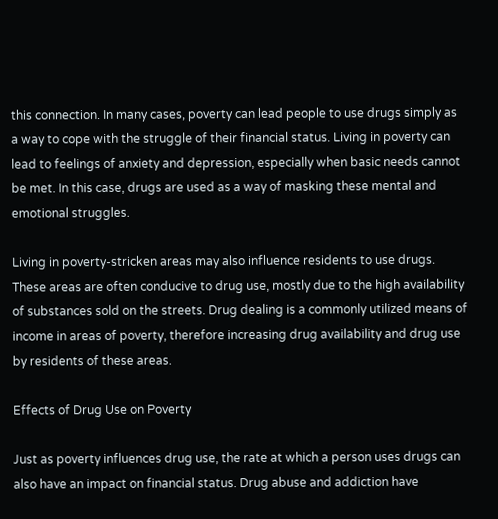this connection. In many cases, poverty can lead people to use drugs simply as a way to cope with the struggle of their financial status. Living in poverty can lead to feelings of anxiety and depression, especially when basic needs cannot be met. In this case, drugs are used as a way of masking these mental and emotional struggles.

Living in poverty-stricken areas may also influence residents to use drugs. These areas are often conducive to drug use, mostly due to the high availability of substances sold on the streets. Drug dealing is a commonly utilized means of income in areas of poverty, therefore increasing drug availability and drug use by residents of these areas.

Effects of Drug Use on Poverty

Just as poverty influences drug use, the rate at which a person uses drugs can also have an impact on financial status. Drug abuse and addiction have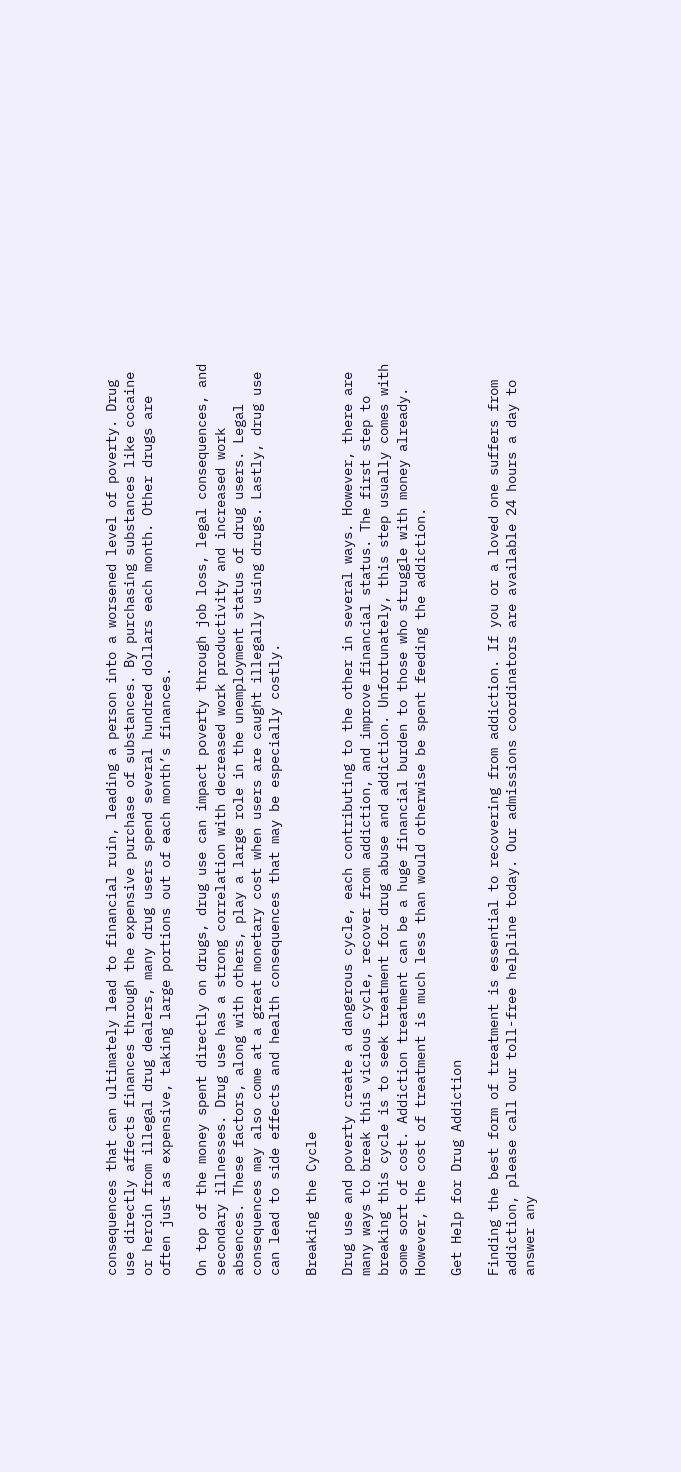consequences that can ultimately lead to financial ruin, leading a person into a worsened level of poverty. Drug use directly affects finances through the expensive purchase of substances. By purchasing substances like cocaine or heroin from illegal drug dealers, many drug users spend several hundred dollars each month. Other drugs are often just as expensive, taking large portions out of each month’s finances.

On top of the money spent directly on drugs, drug use can impact poverty through job loss, legal consequences, and secondary illnesses. Drug use has a strong correlation with decreased work productivity and increased work absences. These factors, along with others, play a large role in the unemployment status of drug users. Legal consequences may also come at a great monetary cost when users are caught illegally using drugs. Lastly, drug use can lead to side effects and health consequences that may be especially costly.

Breaking the Cycle

Drug use and poverty create a dangerous cycle, each contributing to the other in several ways. However, there are many ways to break this vicious cycle, recover from addiction, and improve financial status. The first step to breaking this cycle is to seek treatment for drug abuse and addiction. Unfortunately, this step usually comes with some sort of cost. Addiction treatment can be a huge financial burden to those who struggle with money already. However, the cost of treatment is much less than would otherwise be spent feeding the addiction.

Get Help for Drug Addiction

Finding the best form of treatment is essential to recovering from addiction. If you or a loved one suffers from addiction, please call our toll-free helpline today. Our admissions coordinators are available 24 hours a day to answer any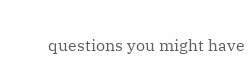questions you might have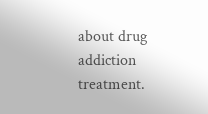about drug addiction treatment.